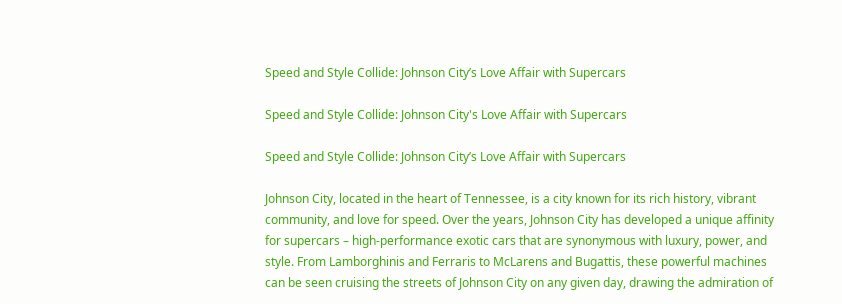Speed and Style Collide: Johnson City’s Love Affair with Supercars

Speed and Style Collide: Johnson City's Love Affair with Supercars

Speed and Style Collide: Johnson City’s Love Affair with Supercars

Johnson City, located in the heart of Tennessee, is a city known for its rich history, vibrant community, and love for speed. Over the years, Johnson City has developed a unique affinity for supercars – high-performance exotic cars that are synonymous with luxury, power, and style. From Lamborghinis and Ferraris to McLarens and Bugattis, these powerful machines can be seen cruising the streets of Johnson City on any given day, drawing the admiration of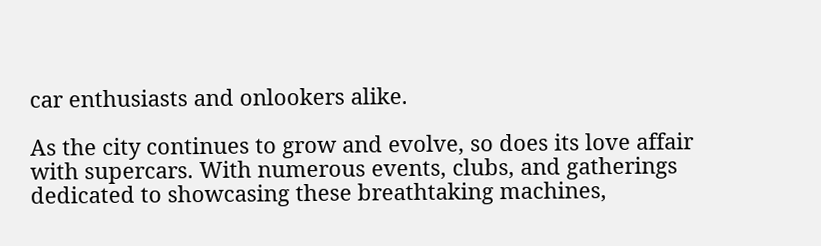car enthusiasts and onlookers alike.

As the city continues to grow and evolve, so does its love affair with supercars. With numerous events, clubs, and gatherings dedicated to showcasing these breathtaking machines,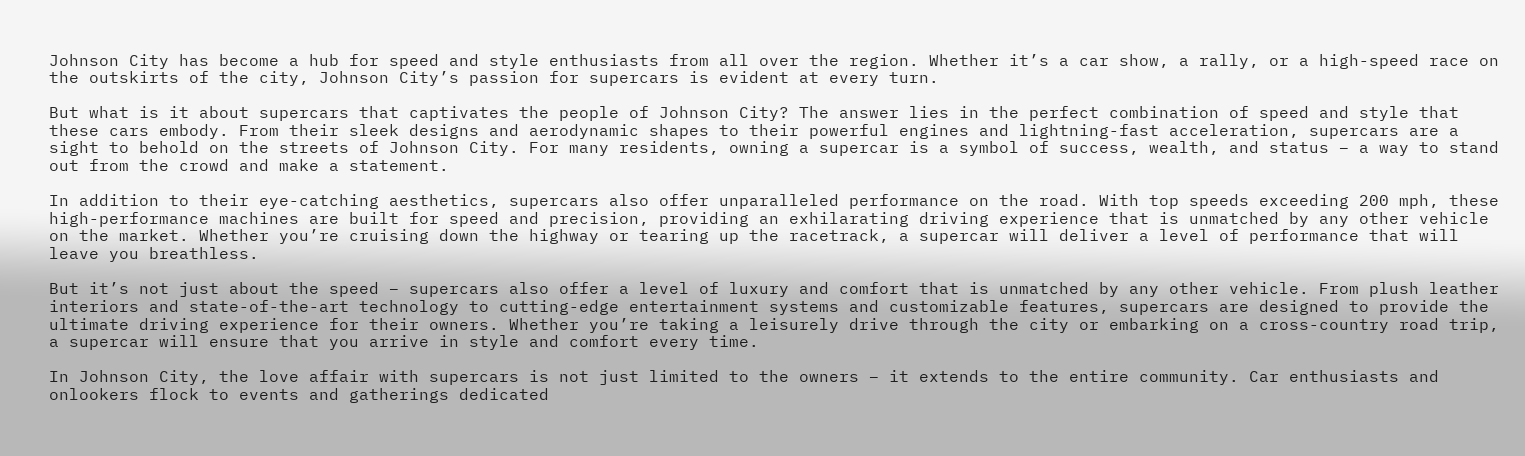Johnson City has become a hub for speed and style enthusiasts from all over the region. Whether it’s a car show, a rally, or a high-speed race on the outskirts of the city, Johnson City’s passion for supercars is evident at every turn.

But what is it about supercars that captivates the people of Johnson City? The answer lies in the perfect combination of speed and style that these cars embody. From their sleek designs and aerodynamic shapes to their powerful engines and lightning-fast acceleration, supercars are a sight to behold on the streets of Johnson City. For many residents, owning a supercar is a symbol of success, wealth, and status – a way to stand out from the crowd and make a statement.

In addition to their eye-catching aesthetics, supercars also offer unparalleled performance on the road. With top speeds exceeding 200 mph, these high-performance machines are built for speed and precision, providing an exhilarating driving experience that is unmatched by any other vehicle on the market. Whether you’re cruising down the highway or tearing up the racetrack, a supercar will deliver a level of performance that will leave you breathless.

But it’s not just about the speed – supercars also offer a level of luxury and comfort that is unmatched by any other vehicle. From plush leather interiors and state-of-the-art technology to cutting-edge entertainment systems and customizable features, supercars are designed to provide the ultimate driving experience for their owners. Whether you’re taking a leisurely drive through the city or embarking on a cross-country road trip, a supercar will ensure that you arrive in style and comfort every time.

In Johnson City, the love affair with supercars is not just limited to the owners – it extends to the entire community. Car enthusiasts and onlookers flock to events and gatherings dedicated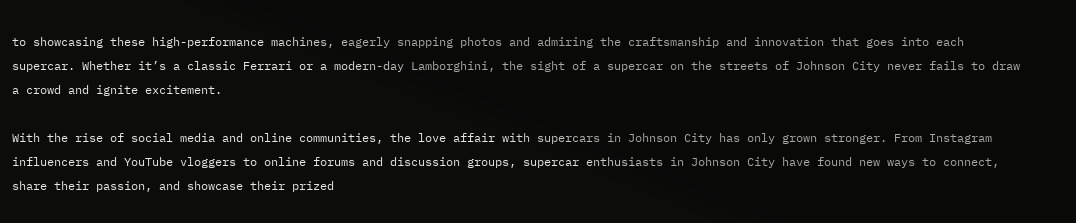to showcasing these high-performance machines, eagerly snapping photos and admiring the craftsmanship and innovation that goes into each supercar. Whether it’s a classic Ferrari or a modern-day Lamborghini, the sight of a supercar on the streets of Johnson City never fails to draw a crowd and ignite excitement.

With the rise of social media and online communities, the love affair with supercars in Johnson City has only grown stronger. From Instagram influencers and YouTube vloggers to online forums and discussion groups, supercar enthusiasts in Johnson City have found new ways to connect, share their passion, and showcase their prized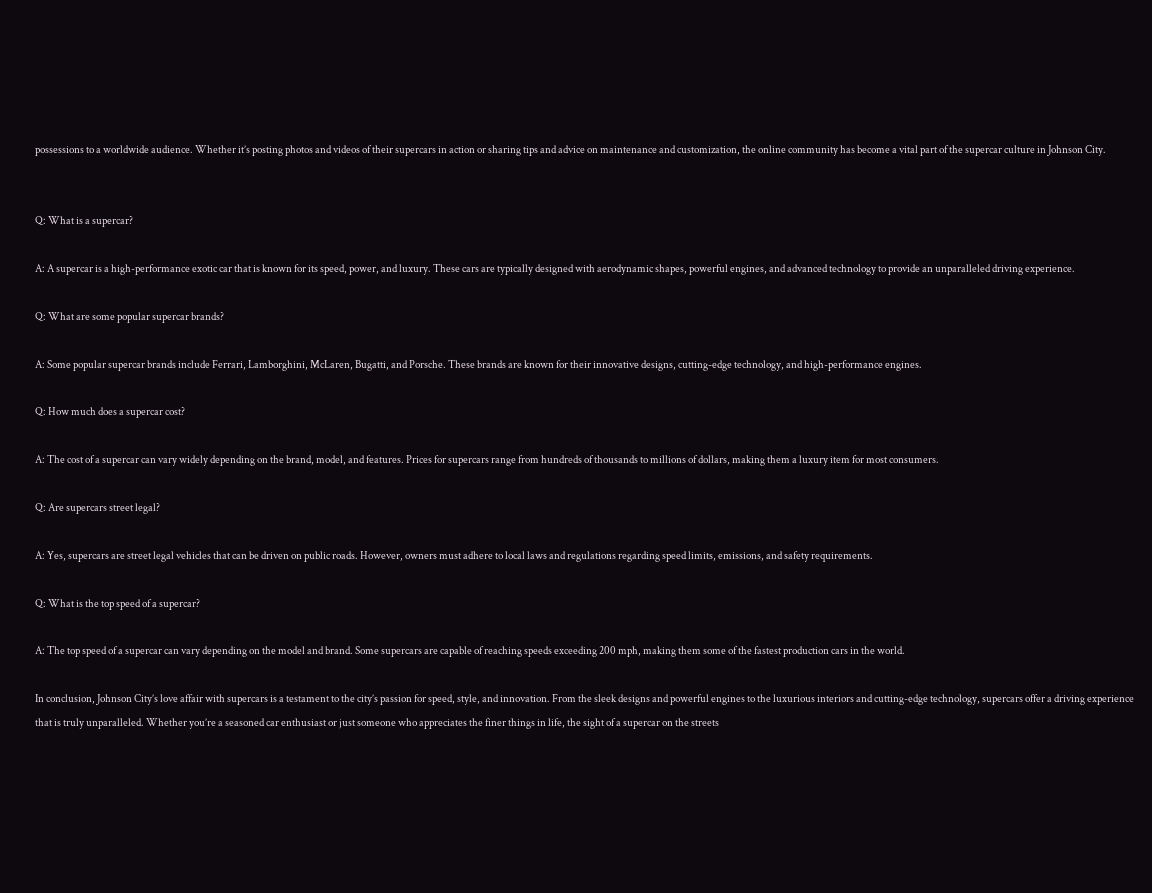possessions to a worldwide audience. Whether it’s posting photos and videos of their supercars in action or sharing tips and advice on maintenance and customization, the online community has become a vital part of the supercar culture in Johnson City.


Q: What is a supercar?

A: A supercar is a high-performance exotic car that is known for its speed, power, and luxury. These cars are typically designed with aerodynamic shapes, powerful engines, and advanced technology to provide an unparalleled driving experience.

Q: What are some popular supercar brands?

A: Some popular supercar brands include Ferrari, Lamborghini, McLaren, Bugatti, and Porsche. These brands are known for their innovative designs, cutting-edge technology, and high-performance engines.

Q: How much does a supercar cost?

A: The cost of a supercar can vary widely depending on the brand, model, and features. Prices for supercars range from hundreds of thousands to millions of dollars, making them a luxury item for most consumers.

Q: Are supercars street legal?

A: Yes, supercars are street legal vehicles that can be driven on public roads. However, owners must adhere to local laws and regulations regarding speed limits, emissions, and safety requirements.

Q: What is the top speed of a supercar?

A: The top speed of a supercar can vary depending on the model and brand. Some supercars are capable of reaching speeds exceeding 200 mph, making them some of the fastest production cars in the world.

In conclusion, Johnson City’s love affair with supercars is a testament to the city’s passion for speed, style, and innovation. From the sleek designs and powerful engines to the luxurious interiors and cutting-edge technology, supercars offer a driving experience that is truly unparalleled. Whether you’re a seasoned car enthusiast or just someone who appreciates the finer things in life, the sight of a supercar on the streets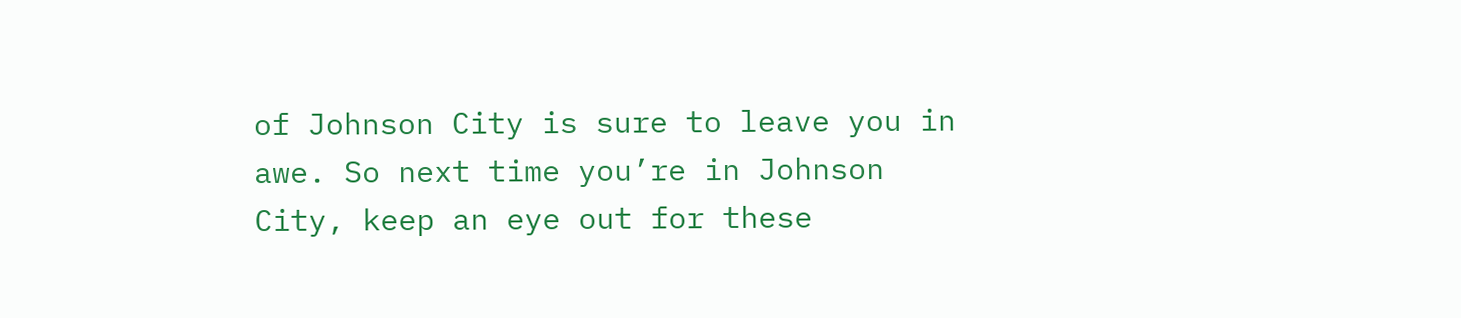of Johnson City is sure to leave you in awe. So next time you’re in Johnson City, keep an eye out for these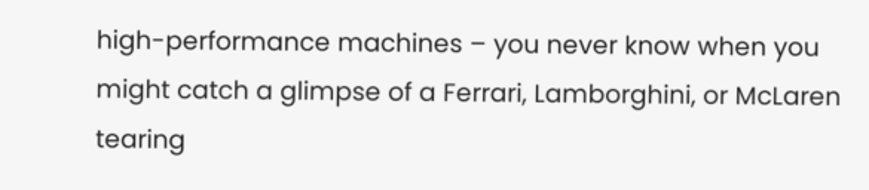high-performance machines – you never know when you might catch a glimpse of a Ferrari, Lamborghini, or McLaren tearing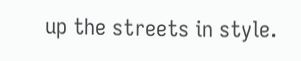up the streets in style.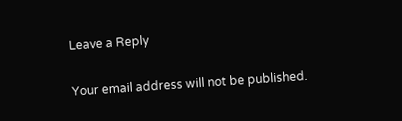Leave a Reply

Your email address will not be published.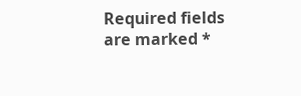Required fields are marked *